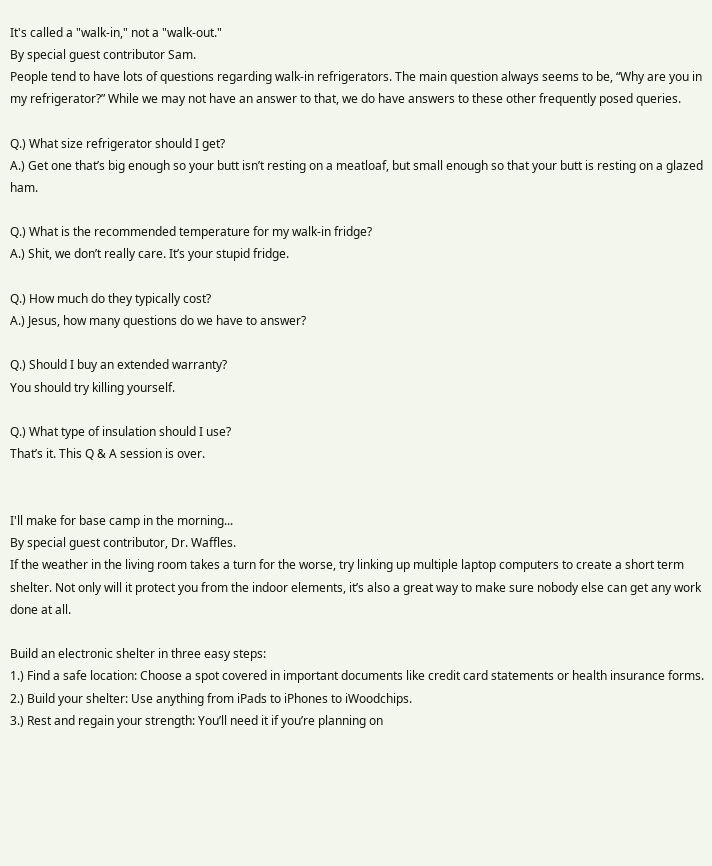It's called a "walk-in," not a "walk-out."
By special guest contributor Sam.
People tend to have lots of questions regarding walk-in refrigerators. The main question always seems to be, “Why are you in my refrigerator?” While we may not have an answer to that, we do have answers to these other frequently posed queries.

Q.) What size refrigerator should I get?
A.) Get one that’s big enough so your butt isn’t resting on a meatloaf, but small enough so that your butt is resting on a glazed ham.

Q.) What is the recommended temperature for my walk-in fridge?
A.) Shit, we don’t really care. It’s your stupid fridge.

Q.) How much do they typically cost?
A.) Jesus, how many questions do we have to answer?

Q.) Should I buy an extended warranty?
You should try killing yourself.

Q.) What type of insulation should I use?
That’s it. This Q & A session is over.


I'll make for base camp in the morning...
By special guest contributor, Dr. Waffles.
If the weather in the living room takes a turn for the worse, try linking up multiple laptop computers to create a short term shelter. Not only will it protect you from the indoor elements, it’s also a great way to make sure nobody else can get any work done at all.

Build an electronic shelter in three easy steps:
1.) Find a safe location: Choose a spot covered in important documents like credit card statements or health insurance forms.
2.) Build your shelter: Use anything from iPads to iPhones to iWoodchips.
3.) Rest and regain your strength: You’ll need it if you’re planning on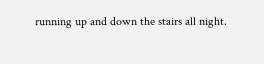running up and down the stairs all night.